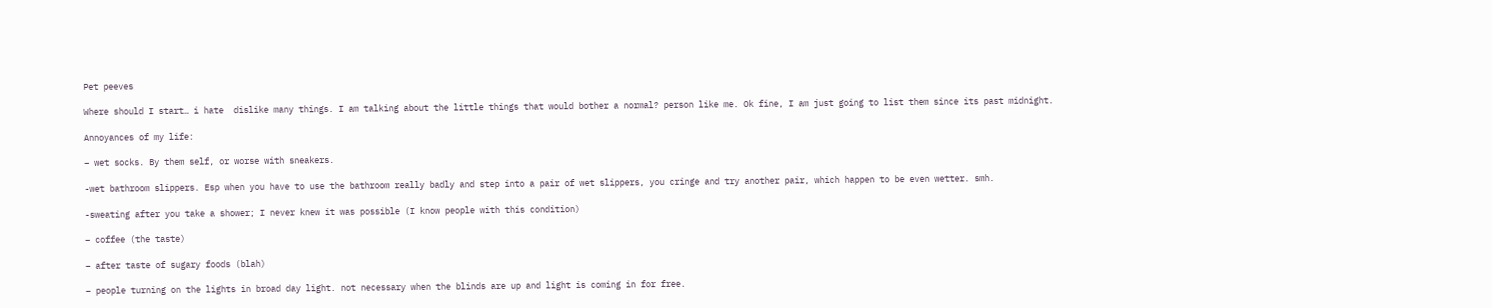Pet peeves

Where should I start… i hate  dislike many things. I am talking about the little things that would bother a normal? person like me. Ok fine, I am just going to list them since its past midnight.

Annoyances of my life:

– wet socks. By them self, or worse with sneakers.

-wet bathroom slippers. Esp when you have to use the bathroom really badly and step into a pair of wet slippers, you cringe and try another pair, which happen to be even wetter. smh.

-sweating after you take a shower; I never knew it was possible (I know people with this condition)

– coffee (the taste)

– after taste of sugary foods (blah)

– people turning on the lights in broad day light. not necessary when the blinds are up and light is coming in for free.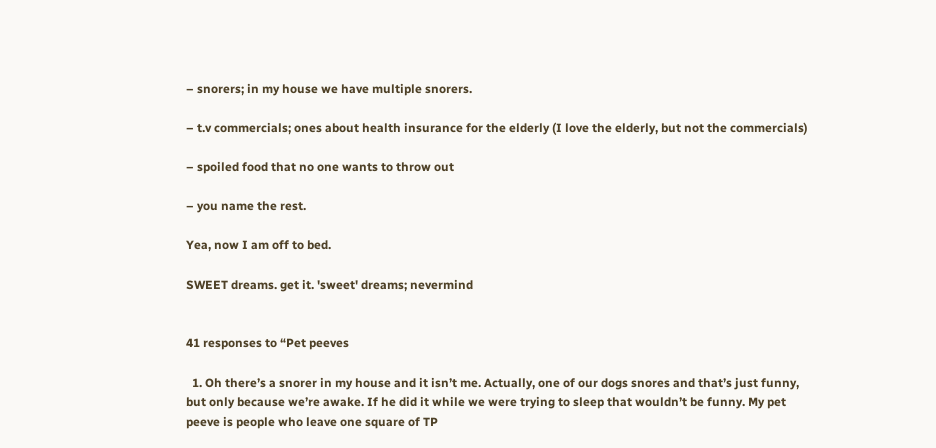– snorers; in my house we have multiple snorers.

– t.v commercials; ones about health insurance for the elderly (I love the elderly, but not the commercials)

– spoiled food that no one wants to throw out

– you name the rest.

Yea, now I am off to bed.

SWEET dreams. get it. 'sweet' dreams; nevermind


41 responses to “Pet peeves

  1. Oh there’s a snorer in my house and it isn’t me. Actually, one of our dogs snores and that’s just funny, but only because we’re awake. If he did it while we were trying to sleep that wouldn’t be funny. My pet peeve is people who leave one square of TP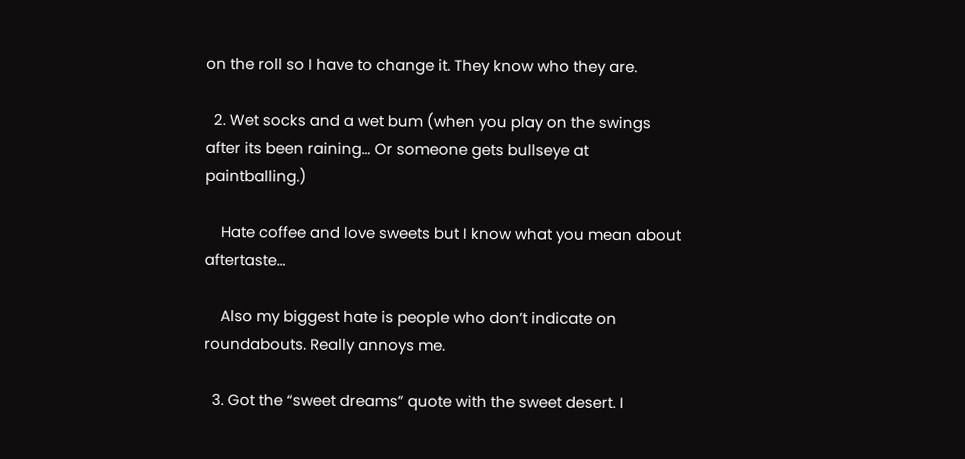on the roll so I have to change it. They know who they are.

  2. Wet socks and a wet bum (when you play on the swings after its been raining… Or someone gets bullseye at paintballing.)

    Hate coffee and love sweets but I know what you mean about aftertaste…

    Also my biggest hate is people who don’t indicate on roundabouts. Really annoys me.

  3. Got the “sweet dreams” quote with the sweet desert. I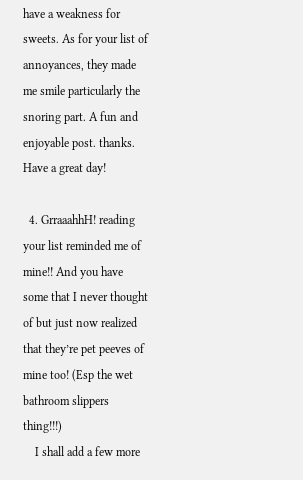have a weakness for sweets. As for your list of annoyances, they made me smile particularly the snoring part. A fun and enjoyable post. thanks. Have a great day!

  4. GrraaahhH! reading your list reminded me of mine!! And you have some that I never thought of but just now realized that they’re pet peeves of mine too! (Esp the wet bathroom slippers thing!!!)
    I shall add a few more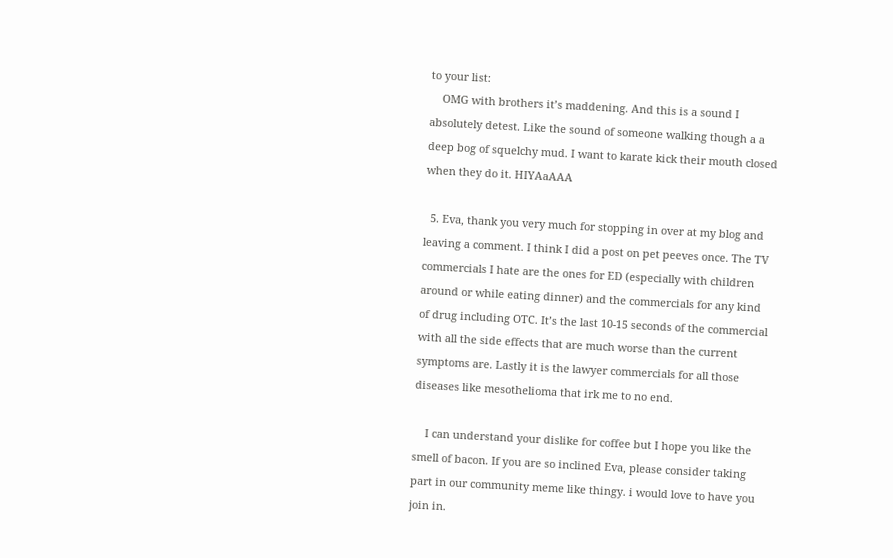to your list:
    OMG with brothers it’s maddening. And this is a sound I absolutely detest. Like the sound of someone walking though a a deep bog of squelchy mud. I want to karate kick their mouth closed when they do it. HIYAaAAA

  5. Eva, thank you very much for stopping in over at my blog and leaving a comment. I think I did a post on pet peeves once. The TV commercials I hate are the ones for ED (especially with children around or while eating dinner) and the commercials for any kind of drug including OTC. It’s the last 10-15 seconds of the commercial with all the side effects that are much worse than the current symptoms are. Lastly it is the lawyer commercials for all those diseases like mesothelioma that irk me to no end.

    I can understand your dislike for coffee but I hope you like the smell of bacon. If you are so inclined Eva, please consider taking part in our community meme like thingy. i would love to have you join in.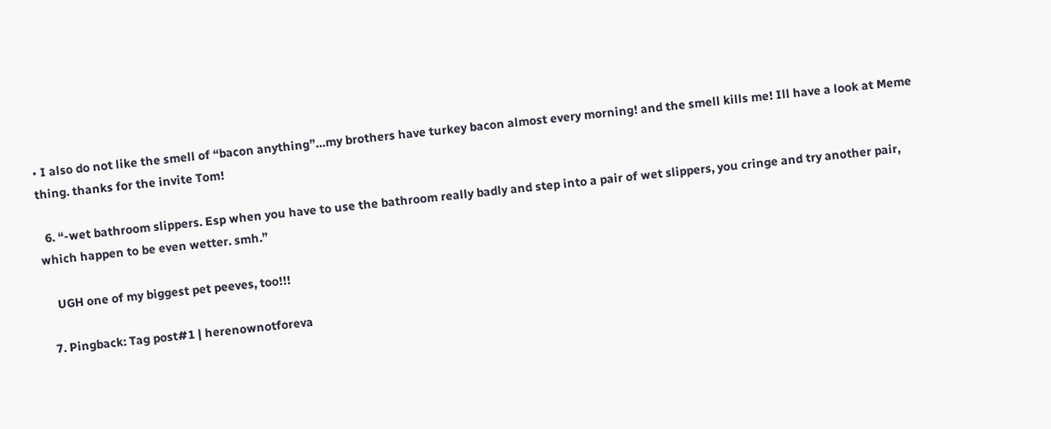• I also do not like the smell of “bacon anything”…my brothers have turkey bacon almost every morning! and the smell kills me! Ill have a look at Meme thing. thanks for the invite Tom!

  6. “-wet bathroom slippers. Esp when you have to use the bathroom really badly and step into a pair of wet slippers, you cringe and try another pair, which happen to be even wetter. smh.”

    UGH one of my biggest pet peeves, too!!!

  7. Pingback: Tag post#1 | herenownotforeva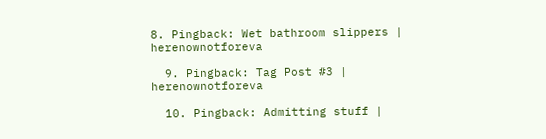8. Pingback: Wet bathroom slippers | herenownotforeva

  9. Pingback: Tag Post #3 | herenownotforeva

  10. Pingback: Admitting stuff |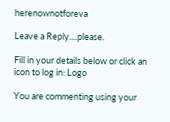herenownotforeva

Leave a Reply....please.

Fill in your details below or click an icon to log in: Logo

You are commenting using your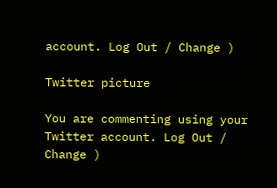account. Log Out / Change )

Twitter picture

You are commenting using your Twitter account. Log Out / Change )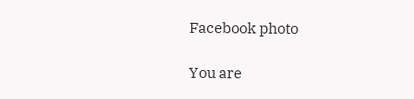Facebook photo

You are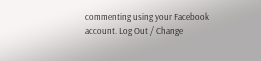commenting using your Facebook account. Log Out / Change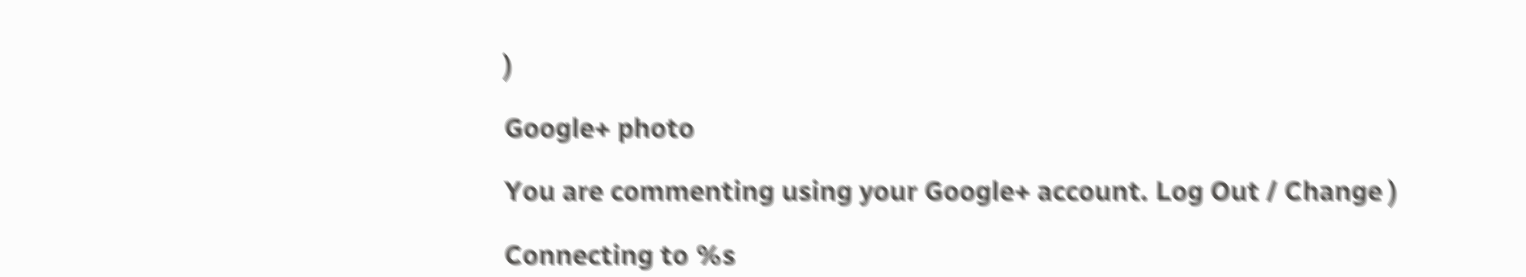)

Google+ photo

You are commenting using your Google+ account. Log Out / Change )

Connecting to %s